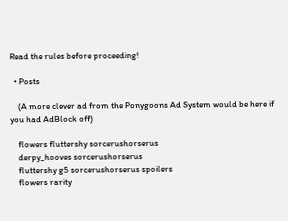Read the rules before proceeding!

  • Posts

    (A more clever ad from the Ponygoons Ad System would be here if you had AdBlock off)

    flowers fluttershy sorcerushorserus
    derpy_hooves sorcerushorserus
    fluttershy g5 sorcerushorserus spoilers
    flowers rarity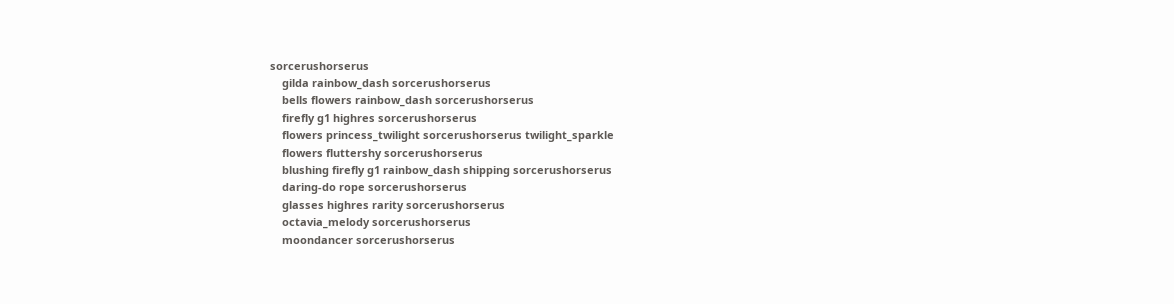sorcerushorserus
    gilda rainbow_dash sorcerushorserus
    bells flowers rainbow_dash sorcerushorserus
    firefly g1 highres sorcerushorserus
    flowers princess_twilight sorcerushorserus twilight_sparkle
    flowers fluttershy sorcerushorserus
    blushing firefly g1 rainbow_dash shipping sorcerushorserus
    daring-do rope sorcerushorserus
    glasses highres rarity sorcerushorserus
    octavia_melody sorcerushorserus
    moondancer sorcerushorserus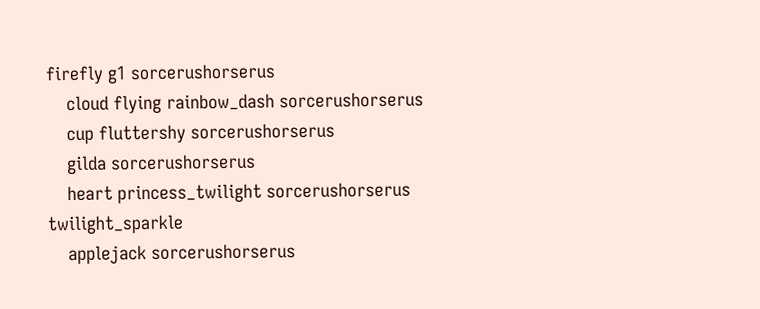firefly g1 sorcerushorserus
    cloud flying rainbow_dash sorcerushorserus
    cup fluttershy sorcerushorserus
    gilda sorcerushorserus
    heart princess_twilight sorcerushorserus twilight_sparkle
    applejack sorcerushorserus